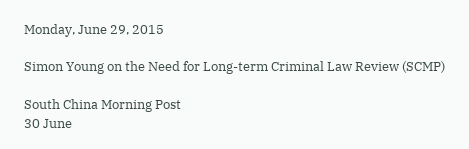Monday, June 29, 2015

Simon Young on the Need for Long-term Criminal Law Review (SCMP)

South China Morning Post
30 June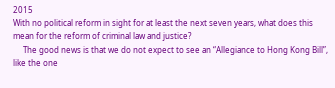2015
With no political reform in sight for at least the next seven years, what does this mean for the reform of criminal law and justice?
     The good news is that we do not expect to see an “Allegiance to Hong Kong Bill”, like the one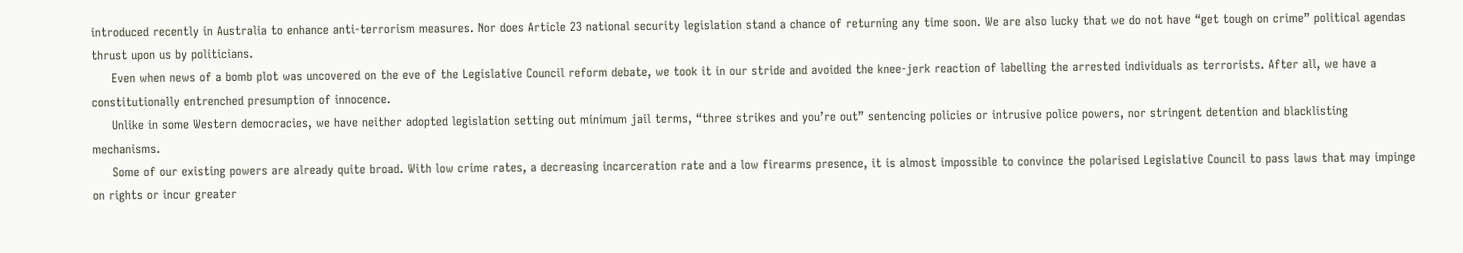introduced recently in Australia to enhance anti-terrorism measures. Nor does Article 23 national security legislation stand a chance of returning any time soon. We are also lucky that we do not have “get tough on crime” political agendas thrust upon us by politicians.
     Even when news of a bomb plot was uncovered on the eve of the Legislative Council reform debate, we took it in our stride and avoided the knee-jerk reaction of labelling the arrested individuals as terrorists. After all, we have a constitutionally entrenched presumption of innocence.
     Unlike in some Western democracies, we have neither adopted legislation setting out minimum jail terms, “three strikes and you’re out” sentencing policies or intrusive police powers, nor stringent detention and blacklisting mechanisms.
     Some of our existing powers are already quite broad. With low crime rates, a decreasing incarceration rate and a low firearms presence, it is almost impossible to convince the polarised Legislative Council to pass laws that may impinge on rights or incur greater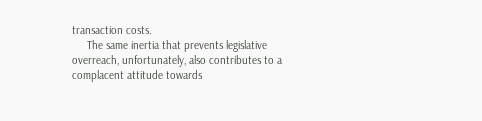transaction costs.
     The same inertia that prevents legislative overreach, unfortunately, also contributes to a complacent attitude towards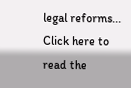legal reforms... Click here to read the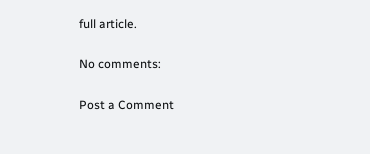full article.

No comments:

Post a Comment